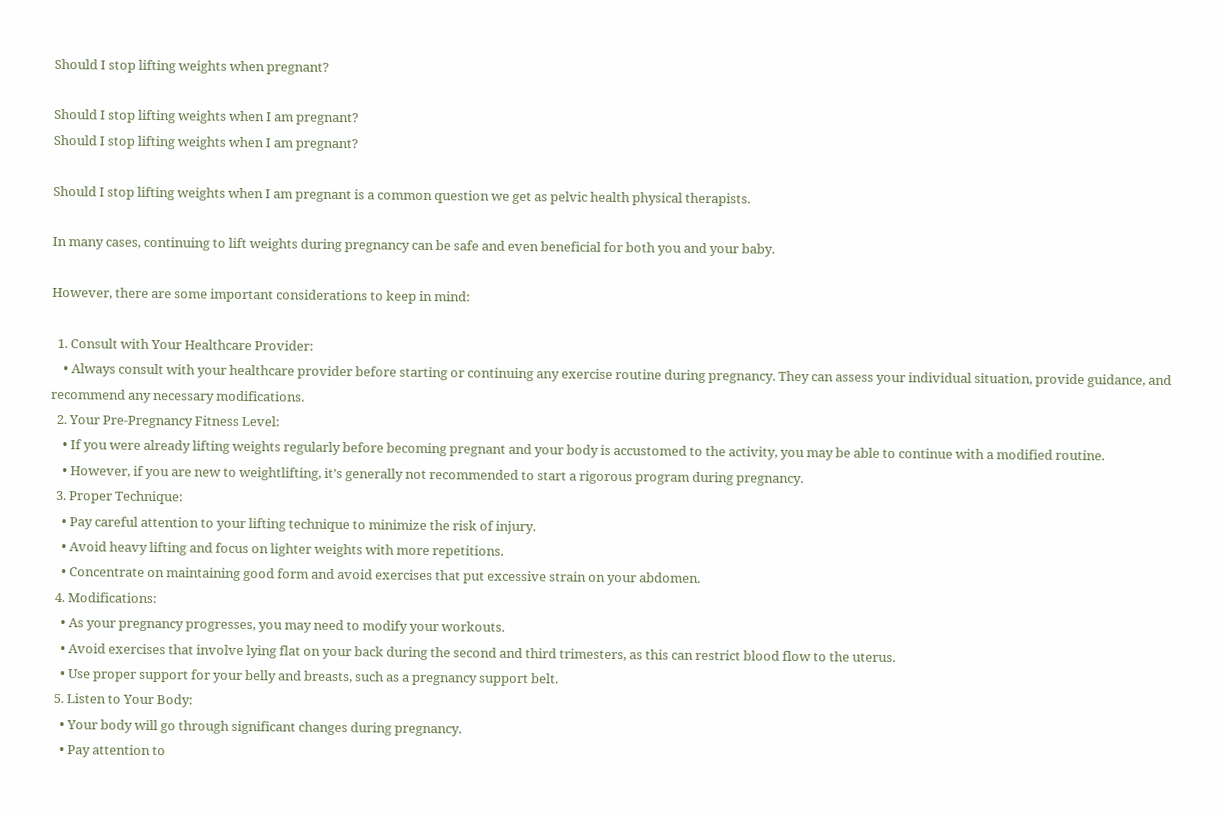Should I stop lifting weights when pregnant?

Should I stop lifting weights when I am pregnant?
Should I stop lifting weights when I am pregnant?

Should I stop lifting weights when I am pregnant is a common question we get as pelvic health physical therapists.

In many cases, continuing to lift weights during pregnancy can be safe and even beneficial for both you and your baby.

However, there are some important considerations to keep in mind:

  1. Consult with Your Healthcare Provider:
    • Always consult with your healthcare provider before starting or continuing any exercise routine during pregnancy. They can assess your individual situation, provide guidance, and recommend any necessary modifications.
  2. Your Pre-Pregnancy Fitness Level:
    • If you were already lifting weights regularly before becoming pregnant and your body is accustomed to the activity, you may be able to continue with a modified routine.
    • However, if you are new to weightlifting, it’s generally not recommended to start a rigorous program during pregnancy.
  3. Proper Technique:
    • Pay careful attention to your lifting technique to minimize the risk of injury.
    • Avoid heavy lifting and focus on lighter weights with more repetitions.
    • Concentrate on maintaining good form and avoid exercises that put excessive strain on your abdomen.
  4. Modifications:
    • As your pregnancy progresses, you may need to modify your workouts.
    • Avoid exercises that involve lying flat on your back during the second and third trimesters, as this can restrict blood flow to the uterus.
    • Use proper support for your belly and breasts, such as a pregnancy support belt.
  5. Listen to Your Body:
    • Your body will go through significant changes during pregnancy.
    • Pay attention to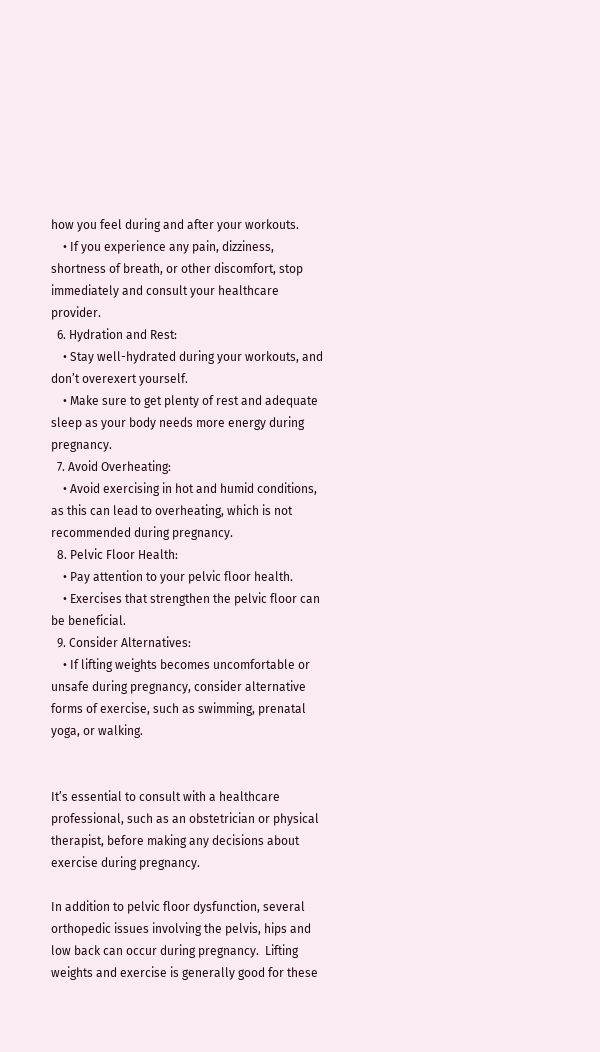how you feel during and after your workouts.
    • If you experience any pain, dizziness, shortness of breath, or other discomfort, stop immediately and consult your healthcare provider.
  6. Hydration and Rest:
    • Stay well-hydrated during your workouts, and don’t overexert yourself.
    • Make sure to get plenty of rest and adequate sleep as your body needs more energy during pregnancy.
  7. Avoid Overheating:
    • Avoid exercising in hot and humid conditions, as this can lead to overheating, which is not recommended during pregnancy.
  8. Pelvic Floor Health:
    • Pay attention to your pelvic floor health.
    • Exercises that strengthen the pelvic floor can be beneficial.
  9. Consider Alternatives:
    • If lifting weights becomes uncomfortable or unsafe during pregnancy, consider alternative forms of exercise, such as swimming, prenatal yoga, or walking.


It’s essential to consult with a healthcare professional, such as an obstetrician or physical therapist, before making any decisions about exercise during pregnancy.

In addition to pelvic floor dysfunction, several orthopedic issues involving the pelvis, hips and low back can occur during pregnancy.  Lifting weights and exercise is generally good for these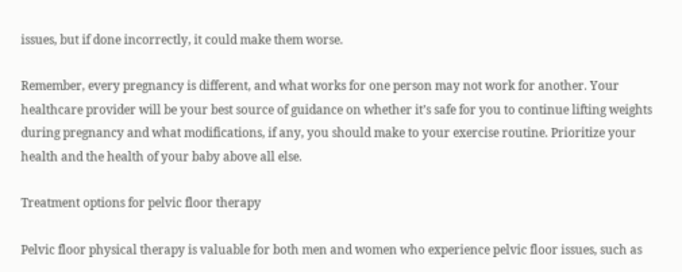issues, but if done incorrectly, it could make them worse.

Remember, every pregnancy is different, and what works for one person may not work for another. Your healthcare provider will be your best source of guidance on whether it’s safe for you to continue lifting weights during pregnancy and what modifications, if any, you should make to your exercise routine. Prioritize your health and the health of your baby above all else.

Treatment options for pelvic floor therapy

Pelvic floor physical therapy is valuable for both men and women who experience pelvic floor issues, such as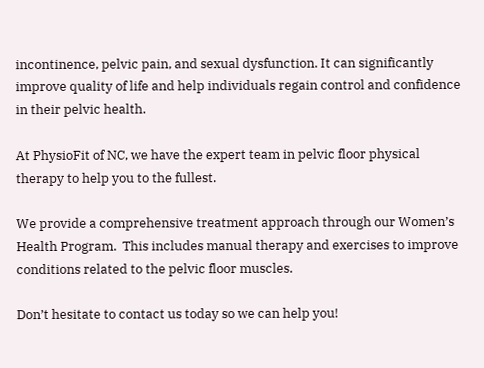incontinence, pelvic pain, and sexual dysfunction. It can significantly improve quality of life and help individuals regain control and confidence in their pelvic health.

At PhysioFit of NC, we have the expert team in pelvic floor physical therapy to help you to the fullest.

We provide a comprehensive treatment approach through our Women’s Health Program.  This includes manual therapy and exercises to improve conditions related to the pelvic floor muscles.

Don’t hesitate to contact us today so we can help you!